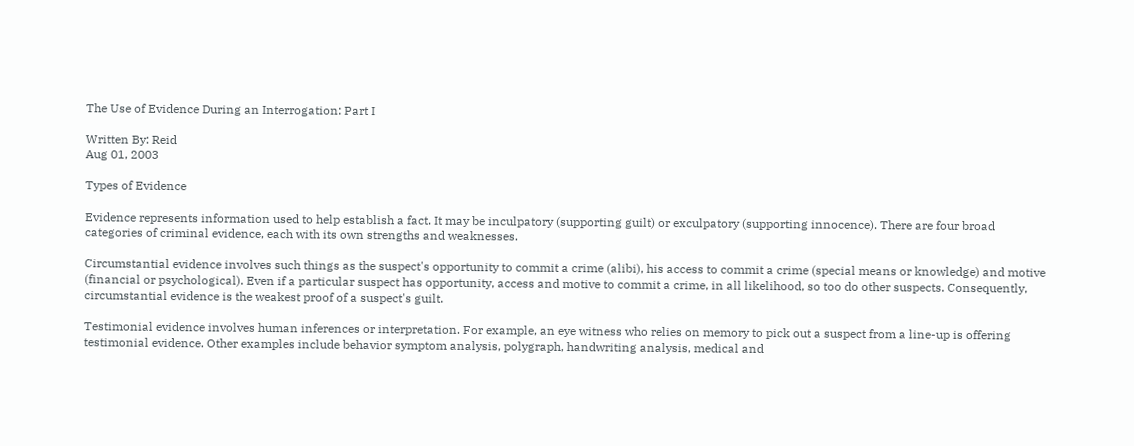The Use of Evidence During an Interrogation: Part I

Written By: Reid
Aug 01, 2003

Types of Evidence

Evidence represents information used to help establish a fact. It may be inculpatory (supporting guilt) or exculpatory (supporting innocence). There are four broad categories of criminal evidence, each with its own strengths and weaknesses.

Circumstantial evidence involves such things as the suspect's opportunity to commit a crime (alibi), his access to commit a crime (special means or knowledge) and motive (financial or psychological). Even if a particular suspect has opportunity, access and motive to commit a crime, in all likelihood, so too do other suspects. Consequently, circumstantial evidence is the weakest proof of a suspect's guilt.

Testimonial evidence involves human inferences or interpretation. For example, an eye witness who relies on memory to pick out a suspect from a line-up is offering testimonial evidence. Other examples include behavior symptom analysis, polygraph, handwriting analysis, medical and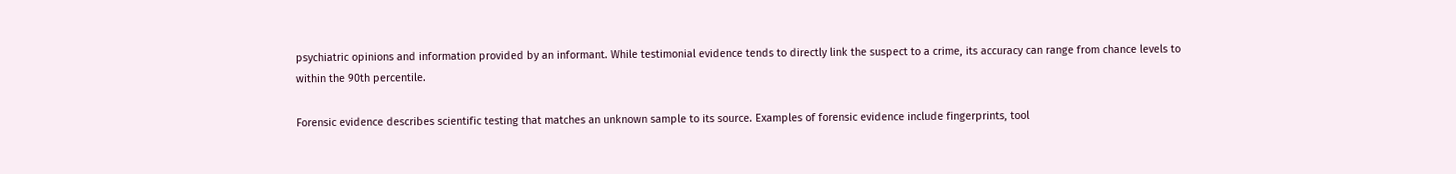psychiatric opinions and information provided by an informant. While testimonial evidence tends to directly link the suspect to a crime, its accuracy can range from chance levels to within the 90th percentile.

Forensic evidence describes scientific testing that matches an unknown sample to its source. Examples of forensic evidence include fingerprints, tool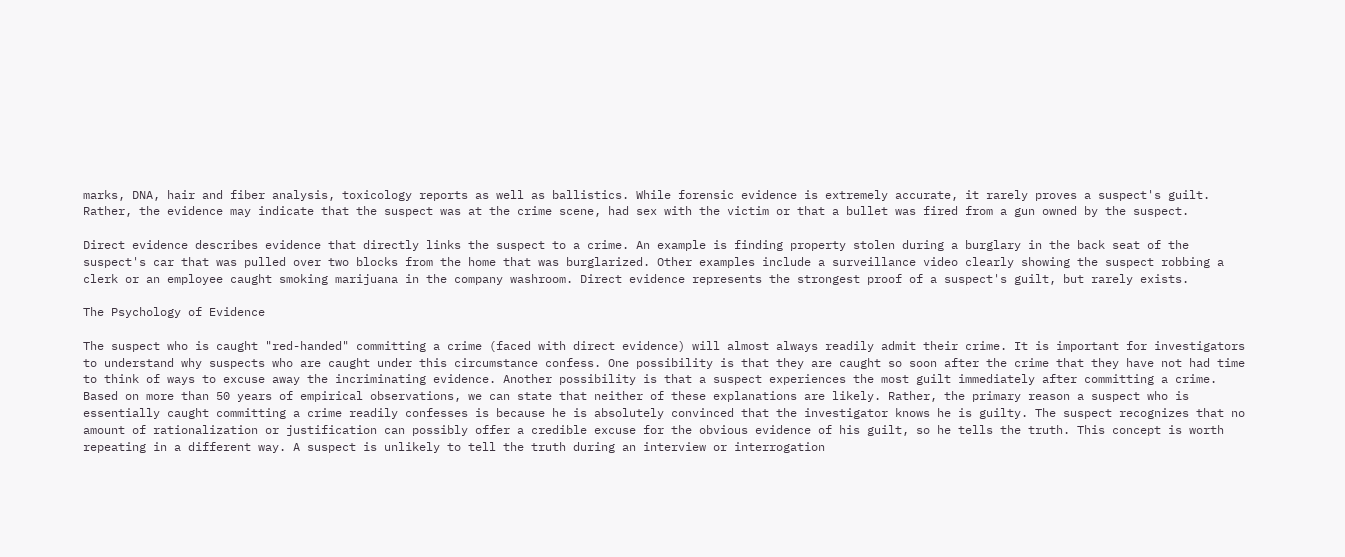marks, DNA, hair and fiber analysis, toxicology reports as well as ballistics. While forensic evidence is extremely accurate, it rarely proves a suspect's guilt. Rather, the evidence may indicate that the suspect was at the crime scene, had sex with the victim or that a bullet was fired from a gun owned by the suspect.

Direct evidence describes evidence that directly links the suspect to a crime. An example is finding property stolen during a burglary in the back seat of the suspect's car that was pulled over two blocks from the home that was burglarized. Other examples include a surveillance video clearly showing the suspect robbing a clerk or an employee caught smoking marijuana in the company washroom. Direct evidence represents the strongest proof of a suspect's guilt, but rarely exists.

The Psychology of Evidence

The suspect who is caught "red-handed" committing a crime (faced with direct evidence) will almost always readily admit their crime. It is important for investigators to understand why suspects who are caught under this circumstance confess. One possibility is that they are caught so soon after the crime that they have not had time to think of ways to excuse away the incriminating evidence. Another possibility is that a suspect experiences the most guilt immediately after committing a crime. Based on more than 50 years of empirical observations, we can state that neither of these explanations are likely. Rather, the primary reason a suspect who is essentially caught committing a crime readily confesses is because he is absolutely convinced that the investigator knows he is guilty. The suspect recognizes that no amount of rationalization or justification can possibly offer a credible excuse for the obvious evidence of his guilt, so he tells the truth. This concept is worth repeating in a different way. A suspect is unlikely to tell the truth during an interview or interrogation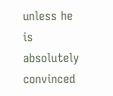unless he is absolutely convinced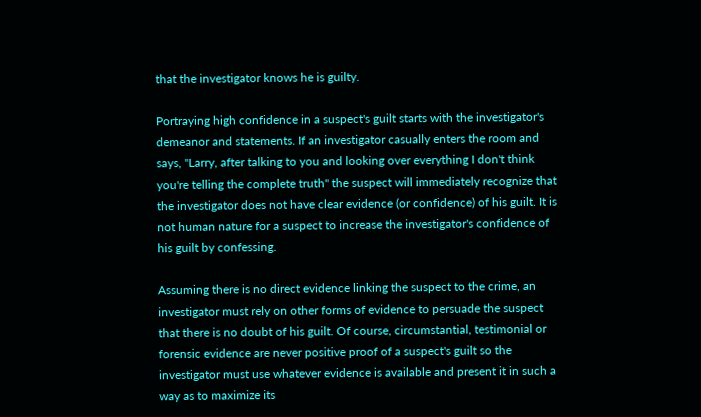that the investigator knows he is guilty.

Portraying high confidence in a suspect's guilt starts with the investigator's demeanor and statements. If an investigator casually enters the room and says, "Larry, after talking to you and looking over everything I don't think you're telling the complete truth" the suspect will immediately recognize that the investigator does not have clear evidence (or confidence) of his guilt. It is not human nature for a suspect to increase the investigator's confidence of his guilt by confessing.

Assuming there is no direct evidence linking the suspect to the crime, an investigator must rely on other forms of evidence to persuade the suspect that there is no doubt of his guilt. Of course, circumstantial, testimonial or forensic evidence are never positive proof of a suspect's guilt so the investigator must use whatever evidence is available and present it in such a way as to maximize its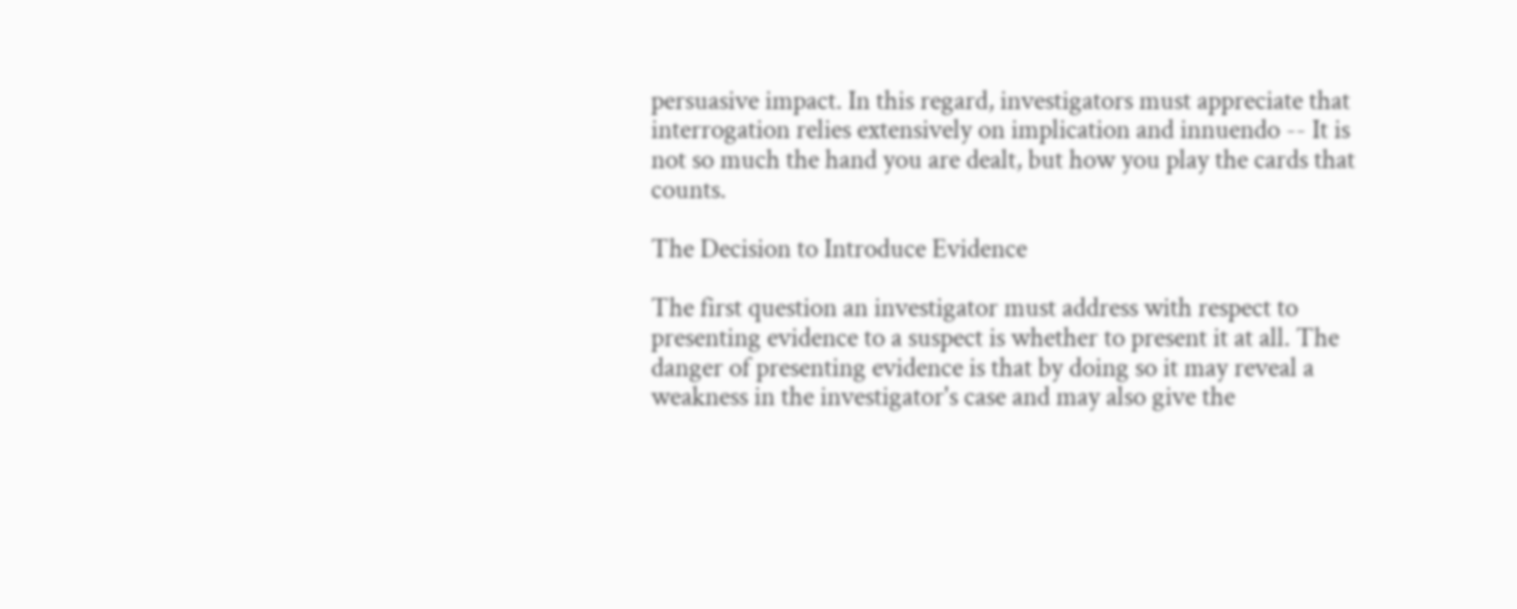persuasive impact. In this regard, investigators must appreciate that interrogation relies extensively on implication and innuendo -- It is not so much the hand you are dealt, but how you play the cards that counts.

The Decision to Introduce Evidence

The first question an investigator must address with respect to presenting evidence to a suspect is whether to present it at all. The danger of presenting evidence is that by doing so it may reveal a weakness in the investigator's case and may also give the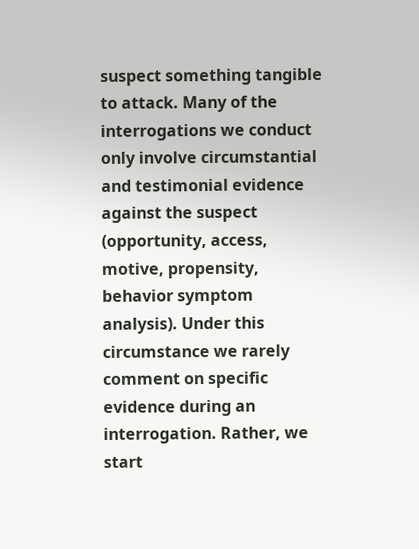suspect something tangible to attack. Many of the interrogations we conduct only involve circumstantial and testimonial evidence against the suspect (opportunity, access, motive, propensity, behavior symptom analysis). Under this circumstance we rarely comment on specific evidence during an interrogation. Rather, we start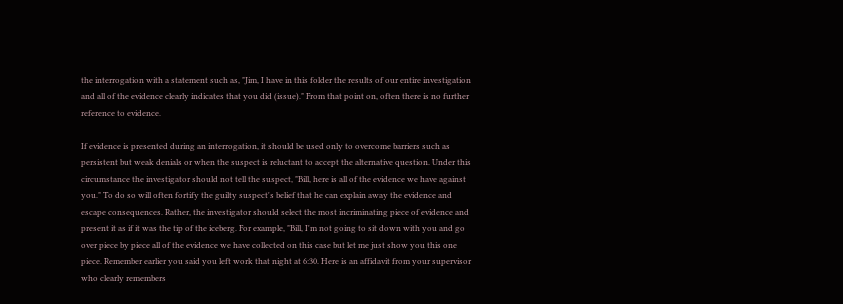the interrogation with a statement such as, "Jim, I have in this folder the results of our entire investigation and all of the evidence clearly indicates that you did (issue)." From that point on, often there is no further reference to evidence.

If evidence is presented during an interrogation, it should be used only to overcome barriers such as persistent but weak denials or when the suspect is reluctant to accept the alternative question. Under this circumstance the investigator should not tell the suspect, "Bill, here is all of the evidence we have against you." To do so will often fortify the guilty suspect's belief that he can explain away the evidence and escape consequences. Rather, the investigator should select the most incriminating piece of evidence and present it as if it was the tip of the iceberg. For example, "Bill, I'm not going to sit down with you and go over piece by piece all of the evidence we have collected on this case but let me just show you this one piece. Remember earlier you said you left work that night at 6:30. Here is an affidavit from your supervisor who clearly remembers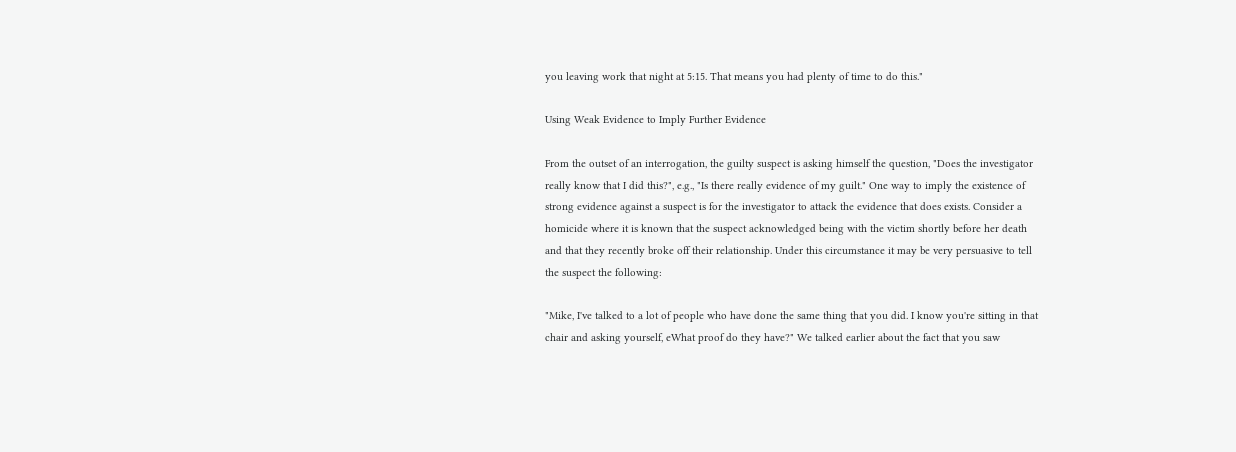you leaving work that night at 5:15. That means you had plenty of time to do this."

Using Weak Evidence to Imply Further Evidence

From the outset of an interrogation, the guilty suspect is asking himself the question, "Does the investigator really know that I did this?", e.g., "Is there really evidence of my guilt." One way to imply the existence of strong evidence against a suspect is for the investigator to attack the evidence that does exists. Consider a homicide where it is known that the suspect acknowledged being with the victim shortly before her death and that they recently broke off their relationship. Under this circumstance it may be very persuasive to tell the suspect the following:

"Mike, I've talked to a lot of people who have done the same thing that you did. I know you're sitting in that chair and asking yourself, eWhat proof do they have?" We talked earlier about the fact that you saw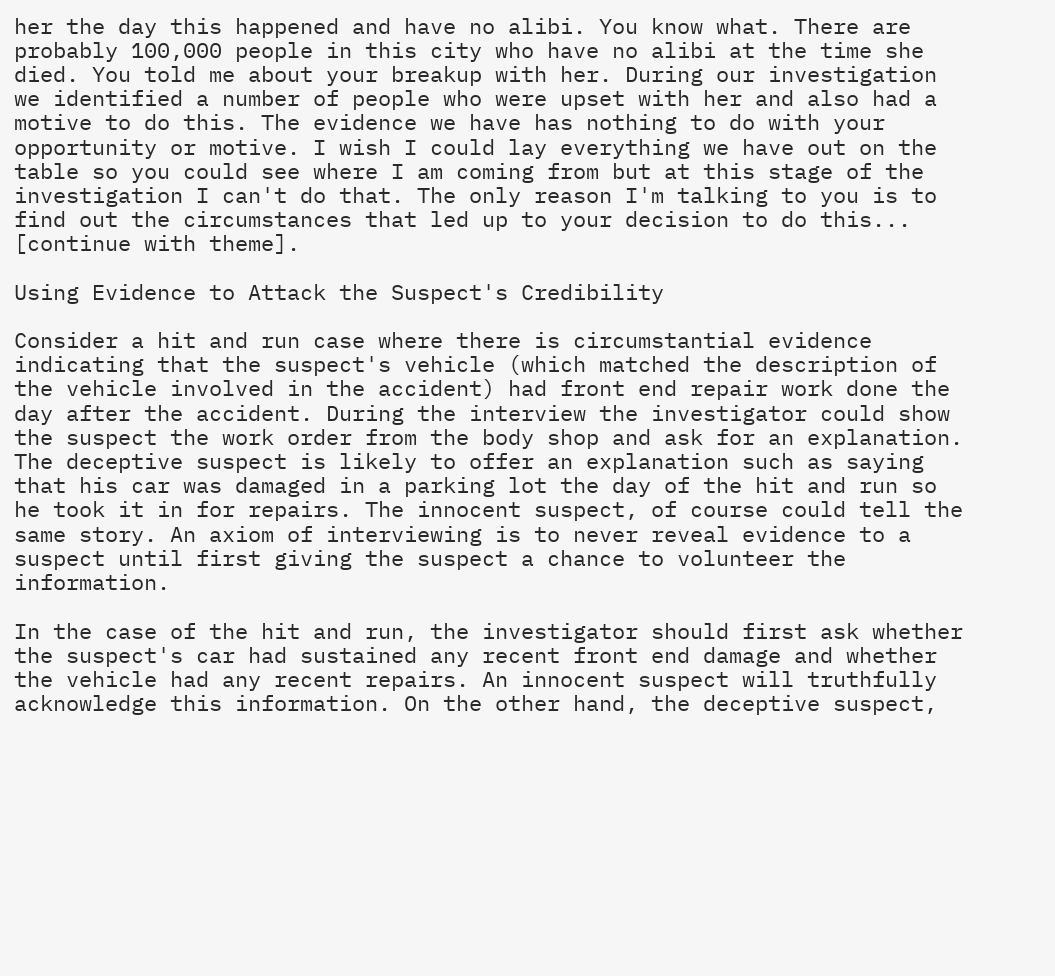her the day this happened and have no alibi. You know what. There are probably 100,000 people in this city who have no alibi at the time she died. You told me about your breakup with her. During our investigation we identified a number of people who were upset with her and also had a motive to do this. The evidence we have has nothing to do with your opportunity or motive. I wish I could lay everything we have out on the table so you could see where I am coming from but at this stage of the investigation I can't do that. The only reason I'm talking to you is to find out the circumstances that led up to your decision to do this... [continue with theme].

Using Evidence to Attack the Suspect's Credibility

Consider a hit and run case where there is circumstantial evidence indicating that the suspect's vehicle (which matched the description of the vehicle involved in the accident) had front end repair work done the day after the accident. During the interview the investigator could show the suspect the work order from the body shop and ask for an explanation. The deceptive suspect is likely to offer an explanation such as saying that his car was damaged in a parking lot the day of the hit and run so he took it in for repairs. The innocent suspect, of course could tell the same story. An axiom of interviewing is to never reveal evidence to a suspect until first giving the suspect a chance to volunteer the information.

In the case of the hit and run, the investigator should first ask whether the suspect's car had sustained any recent front end damage and whether the vehicle had any recent repairs. An innocent suspect will truthfully acknowledge this information. On the other hand, the deceptive suspect,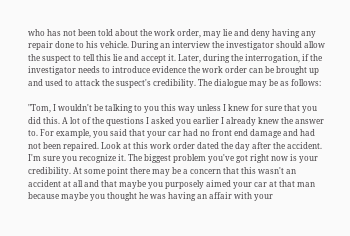who has not been told about the work order, may lie and deny having any repair done to his vehicle. During an interview the investigator should allow the suspect to tell this lie and accept it. Later, during the interrogation, if the investigator needs to introduce evidence the work order can be brought up and used to attack the suspect's credibility. The dialogue may be as follows:

"Tom, I wouldn't be talking to you this way unless I knew for sure that you did this. A lot of the questions I asked you earlier I already knew the answer to. For example, you said that your car had no front end damage and had not been repaired. Look at this work order dated the day after the accident. I'm sure you recognize it. The biggest problem you've got right now is your credibility. At some point there may be a concern that this wasn't an accident at all and that maybe you purposely aimed your car at that man because maybe you thought he was having an affair with your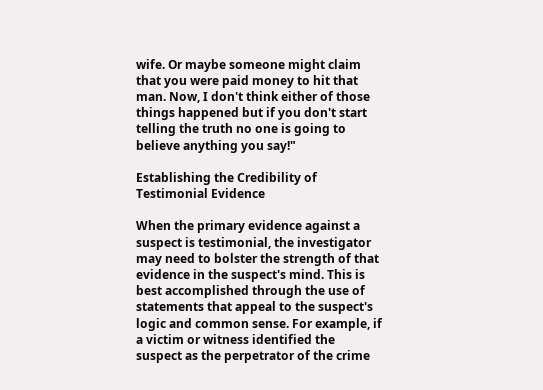wife. Or maybe someone might claim that you were paid money to hit that man. Now, I don't think either of those things happened but if you don't start telling the truth no one is going to believe anything you say!"

Establishing the Credibility of Testimonial Evidence

When the primary evidence against a suspect is testimonial, the investigator may need to bolster the strength of that evidence in the suspect's mind. This is best accomplished through the use of statements that appeal to the suspect's logic and common sense. For example, if a victim or witness identified the suspect as the perpetrator of the crime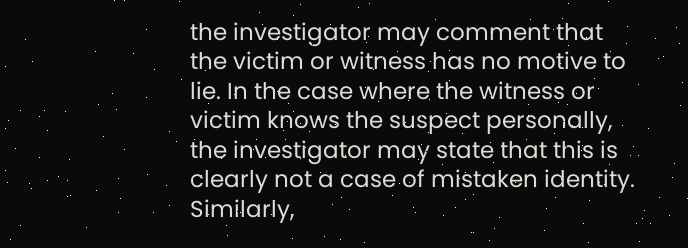the investigator may comment that the victim or witness has no motive to lie. In the case where the witness or victim knows the suspect personally, the investigator may state that this is clearly not a case of mistaken identity. Similarly,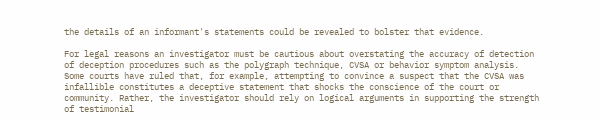the details of an informant's statements could be revealed to bolster that evidence.

For legal reasons an investigator must be cautious about overstating the accuracy of detection of deception procedures such as the polygraph technique, CVSA or behavior symptom analysis. Some courts have ruled that, for example, attempting to convince a suspect that the CVSA was infallible constitutes a deceptive statement that shocks the conscience of the court or community. Rather, the investigator should rely on logical arguments in supporting the strength of testimonial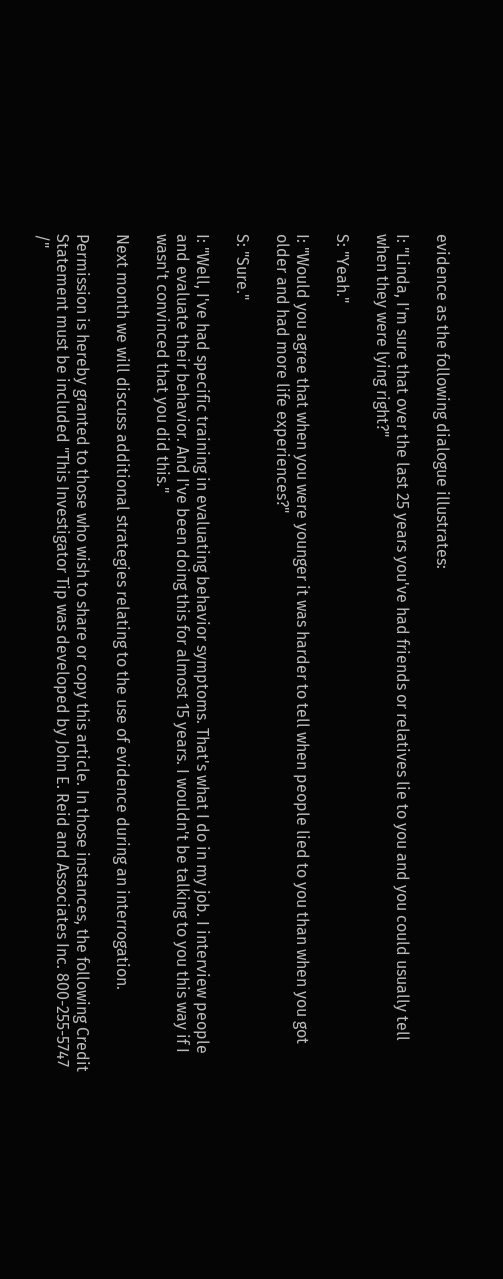evidence as the following dialogue illustrates:

I: "Linda, I'm sure that over the last 25 years you've had friends or relatives lie to you and you could usually tell when they were lying right?"

S: "Yeah."

I: "Would you agree that when you were younger it was harder to tell when people lied to you than when you got older and had more life experiences?"

S: "Sure."

I: "Well, I've had specific training in evaluating behavior symptoms. That's what I do in my job. I interview people and evaluate their behavior. And I've been doing this for almost 15 years. I wouldn't be talking to you this way if I wasn't convinced that you did this."

Next month we will discuss additional strategies relating to the use of evidence during an interrogation.

Permission is hereby granted to those who wish to share or copy this article. In those instances, the following Credit Statement must be included "This Investigator Tip was developed by John E. Reid and Associates Inc. 800-255-5747 /"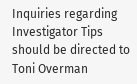Inquiries regarding Investigator Tips should be directed to Toni Overman